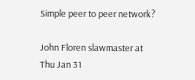Simple peer to peer network?

John Floren slawmaster at
Thu Jan 31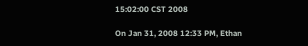15:02:00 CST 2008

On Jan 31, 2008 12:33 PM, Ethan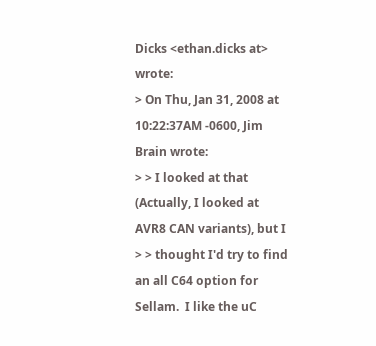Dicks <ethan.dicks at> wrote:
> On Thu, Jan 31, 2008 at 10:22:37AM -0600, Jim Brain wrote:
> > I looked at that (Actually, I looked at AVR8 CAN variants), but I
> > thought I'd try to find an all C64 option for Sellam.  I like the uC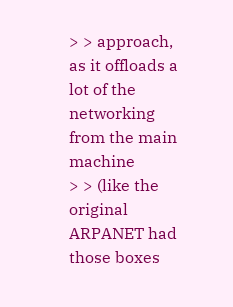> > approach, as it offloads a lot of the networking from the main machine
> > (like the original ARPANET had those boxes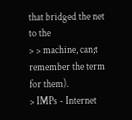that bridged the net to the
> > machine, can;t remember the term for them).
> IMPs - Internet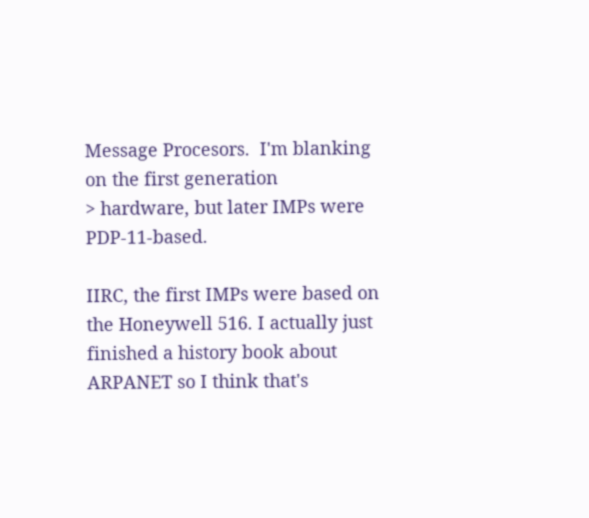Message Procesors.  I'm blanking on the first generation
> hardware, but later IMPs were PDP-11-based.

IIRC, the first IMPs were based on the Honeywell 516. I actually just
finished a history book about ARPANET so I think that's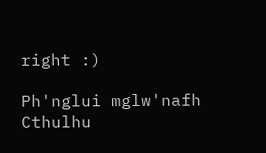right :)

Ph'nglui mglw'nafh Cthulhu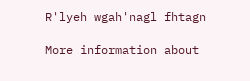R'lyeh wgah'nagl fhtagn

More information about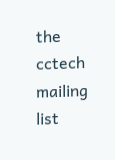the cctech mailing list